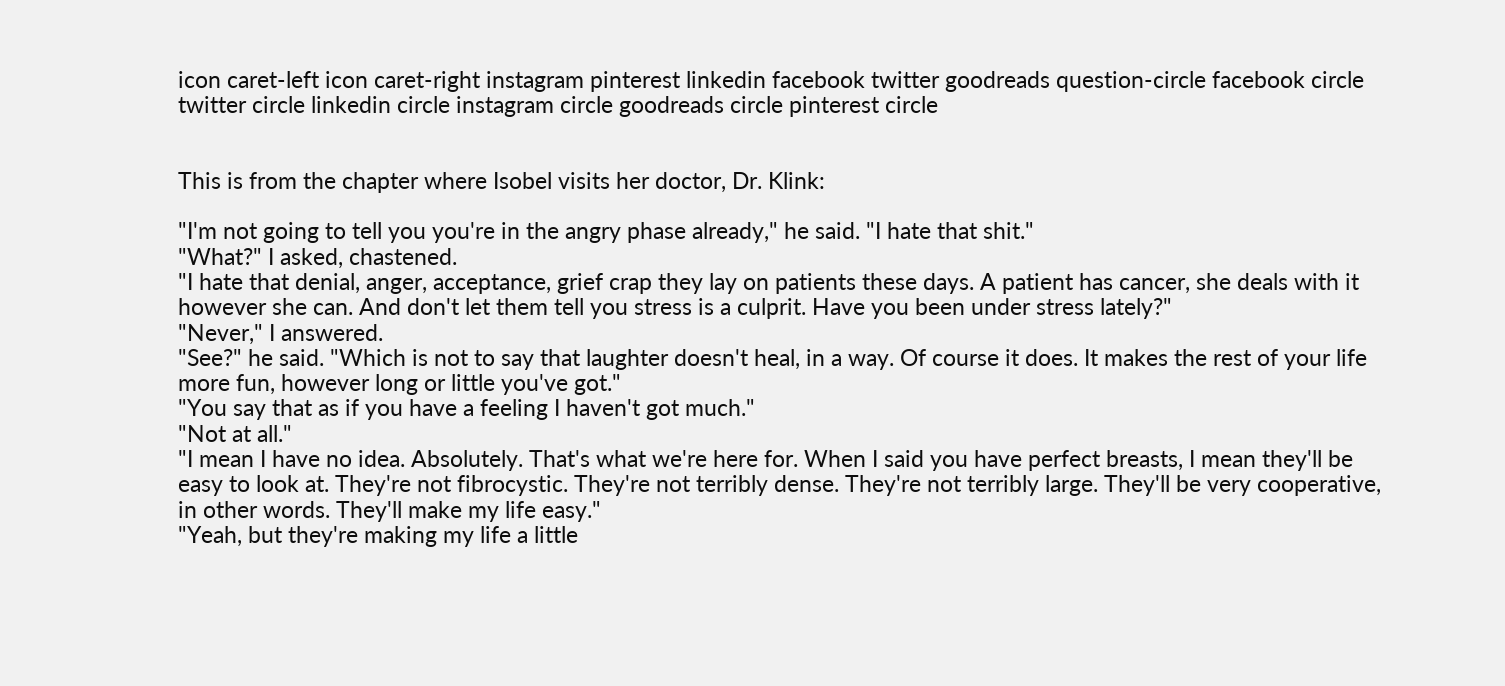icon caret-left icon caret-right instagram pinterest linkedin facebook twitter goodreads question-circle facebook circle twitter circle linkedin circle instagram circle goodreads circle pinterest circle


This is from the chapter where Isobel visits her doctor, Dr. Klink:

"I'm not going to tell you you're in the angry phase already," he said. "I hate that shit."
"What?" I asked, chastened.
"I hate that denial, anger, acceptance, grief crap they lay on patients these days. A patient has cancer, she deals with it however she can. And don't let them tell you stress is a culprit. Have you been under stress lately?"
"Never," I answered.
"See?" he said. "Which is not to say that laughter doesn't heal, in a way. Of course it does. It makes the rest of your life more fun, however long or little you've got."
"You say that as if you have a feeling I haven't got much."
"Not at all."
"I mean I have no idea. Absolutely. That's what we're here for. When I said you have perfect breasts, I mean they'll be easy to look at. They're not fibrocystic. They're not terribly dense. They're not terribly large. They'll be very cooperative, in other words. They'll make my life easy."
"Yeah, but they're making my life a little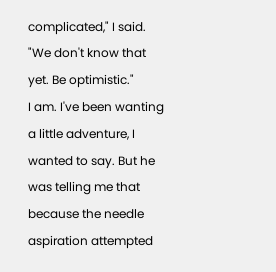complicated," I said.
"We don't know that yet. Be optimistic."
I am. I've been wanting a little adventure, I wanted to say. But he was telling me that because the needle aspiration attempted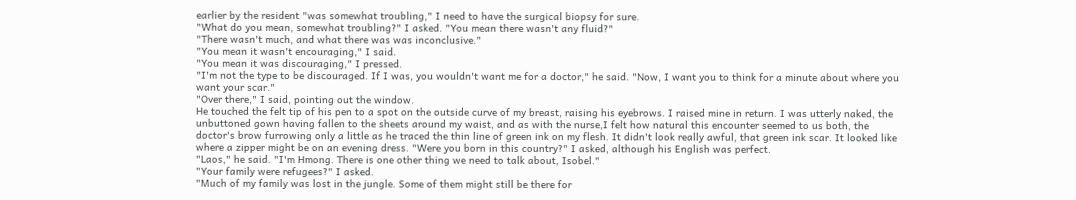earlier by the resident "was somewhat troubling," I need to have the surgical biopsy for sure.
"What do you mean, somewhat troubling?" I asked. "You mean there wasn't any fluid?"
"There wasn't much, and what there was was inconclusive."
"You mean it wasn't encouraging," I said.
"You mean it was discouraging," I pressed.
"I'm not the type to be discouraged. If I was, you wouldn't want me for a doctor," he said. "Now, I want you to think for a minute about where you want your scar."
"Over there," I said, pointing out the window.
He touched the felt tip of his pen to a spot on the outside curve of my breast, raising his eyebrows. I raised mine in return. I was utterly naked, the unbuttoned gown having fallen to the sheets around my waist, and as with the nurse,I felt how natural this encounter seemed to us both, the doctor's brow furrowing only a little as he traced the thin line of green ink on my flesh. It didn't look really awful, that green ink scar. It looked like where a zipper might be on an evening dress. "Were you born in this country?" I asked, although his English was perfect.
"Laos," he said. "I'm Hmong. There is one other thing we need to talk about, Isobel."
"Your family were refugees?" I asked.
"Much of my family was lost in the jungle. Some of them might still be there for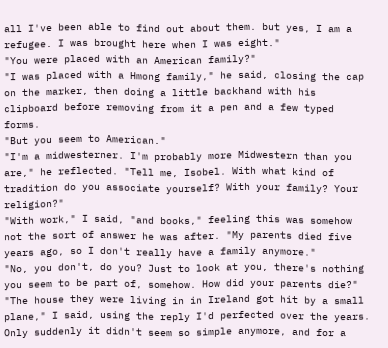all I've been able to find out about them. but yes, I am a refugee. I was brought here when I was eight."
"You were placed with an American family?"
"I was placed with a Hmong family," he said, closing the cap on the marker, then doing a little backhand with his clipboard before removing from it a pen and a few typed forms.
"But you seem to American."
"I'm a midwesterner. I'm probably more Midwestern than you are," he reflected. "Tell me, Isobel. With what kind of tradition do you associate yourself? With your family? Your religion?"
"With work," I said, "and books," feeling this was somehow not the sort of answer he was after. "My parents died five years ago, so I don't really have a family anymore."
"No, you don't, do you? Just to look at you, there's nothing you seem to be part of, somehow. How did your parents die?"
"The house they were living in in Ireland got hit by a small plane," I said, using the reply I'd perfected over the years. Only suddenly it didn't seem so simple anymore, and for a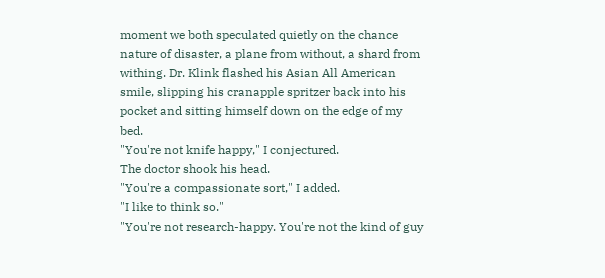moment we both speculated quietly on the chance nature of disaster, a plane from without, a shard from withing. Dr. Klink flashed his Asian All American smile, slipping his cranapple spritzer back into his pocket and sitting himself down on the edge of my bed.
"You're not knife happy," I conjectured.
The doctor shook his head.
"You're a compassionate sort," I added.
"I like to think so."
"You're not research-happy. You're not the kind of guy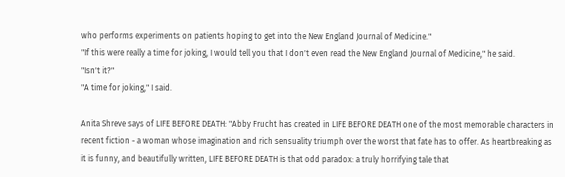who performs experiments on patients hoping to get into the New England Journal of Medicine."
"If this were really a time for joking, I would tell you that I don't even read the New England Journal of Medicine," he said.
"Isn't it?"
"A time for joking," I said.

Anita Shreve says of LIFE BEFORE DEATH: "Abby Frucht has created in LIFE BEFORE DEATH one of the most memorable characters in recent fiction - a woman whose imagination and rich sensuality triumph over the worst that fate has to offer. As heartbreaking as it is funny, and beautifully written, LIFE BEFORE DEATH is that odd paradox: a truly horrifying tale that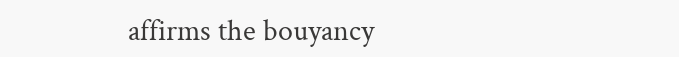affirms the bouyancy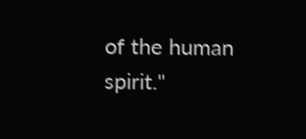of the human spirit."